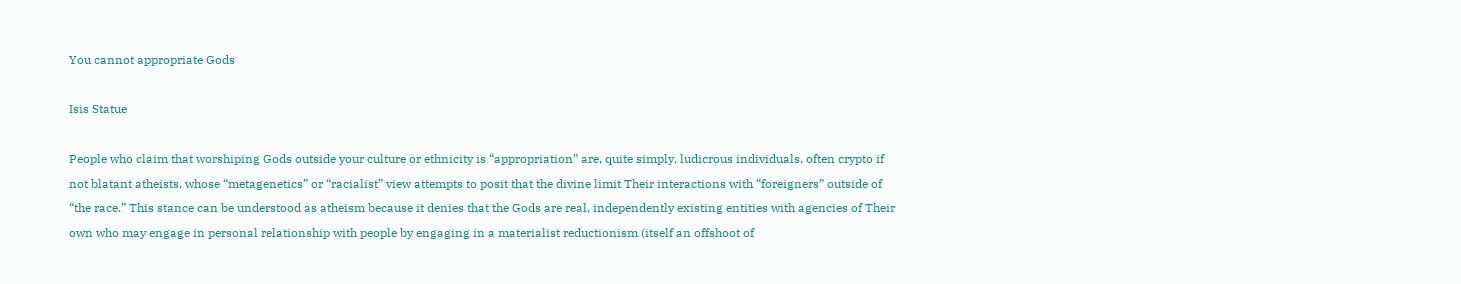You cannot appropriate Gods

Isis Statue

People who claim that worshiping Gods outside your culture or ethnicity is “appropriation” are, quite simply, ludicrous individuals, often crypto if not blatant atheists, whose “metagenetics” or “racialist” view attempts to posit that the divine limit Their interactions with “foreigners” outside of “the race.” This stance can be understood as atheism because it denies that the Gods are real, independently existing entities with agencies of Their own who may engage in personal relationship with people by engaging in a materialist reductionism (itself an offshoot of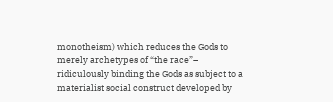monotheism) which reduces the Gods to merely archetypes of “the race”– ridiculously binding the Gods as subject to a materialist social construct developed by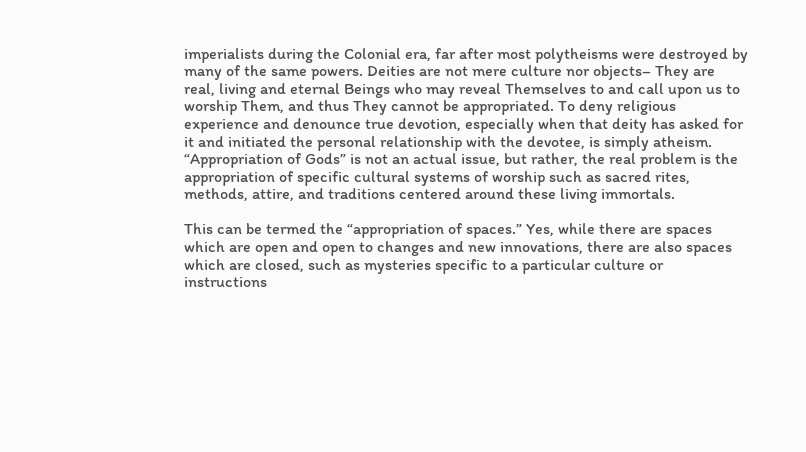imperialists during the Colonial era, far after most polytheisms were destroyed by many of the same powers. Deities are not mere culture nor objects– They are real, living and eternal Beings who may reveal Themselves to and call upon us to worship Them, and thus They cannot be appropriated. To deny religious experience and denounce true devotion, especially when that deity has asked for it and initiated the personal relationship with the devotee, is simply atheism. “Appropriation of Gods” is not an actual issue, but rather, the real problem is the appropriation of specific cultural systems of worship such as sacred rites, methods, attire, and traditions centered around these living immortals.

This can be termed the “appropriation of spaces.” Yes, while there are spaces which are open and open to changes and new innovations, there are also spaces which are closed, such as mysteries specific to a particular culture or instructions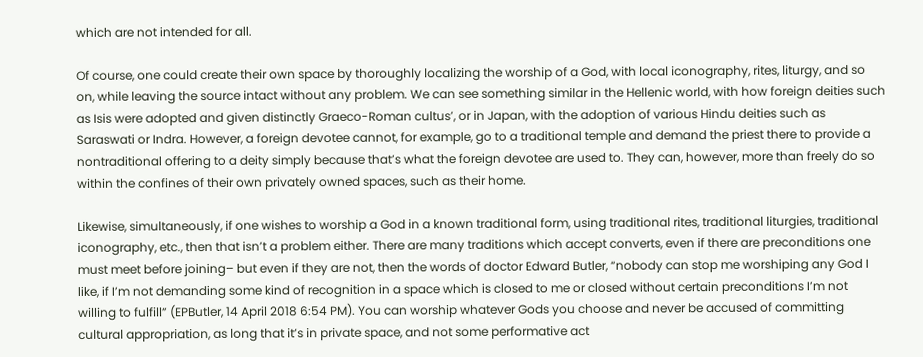which are not intended for all.

Of course, one could create their own space by thoroughly localizing the worship of a God, with local iconography, rites, liturgy, and so on, while leaving the source intact without any problem. We can see something similar in the Hellenic world, with how foreign deities such as Isis were adopted and given distinctly Graeco-Roman cultus’, or in Japan, with the adoption of various Hindu deities such as Saraswati or Indra. However, a foreign devotee cannot, for example, go to a traditional temple and demand the priest there to provide a nontraditional offering to a deity simply because that’s what the foreign devotee are used to. They can, however, more than freely do so within the confines of their own privately owned spaces, such as their home.

Likewise, simultaneously, if one wishes to worship a God in a known traditional form, using traditional rites, traditional liturgies, traditional iconography, etc., then that isn’t a problem either. There are many traditions which accept converts, even if there are preconditions one must meet before joining– but even if they are not, then the words of doctor Edward Butler, “nobody can stop me worshiping any God I like, if I’m not demanding some kind of recognition in a space which is closed to me or closed without certain preconditions I’m not willing to fulfill” (EPButler, 14 April 2018 6:54 PM). You can worship whatever Gods you choose and never be accused of committing cultural appropriation, as long that it’s in private space, and not some performative act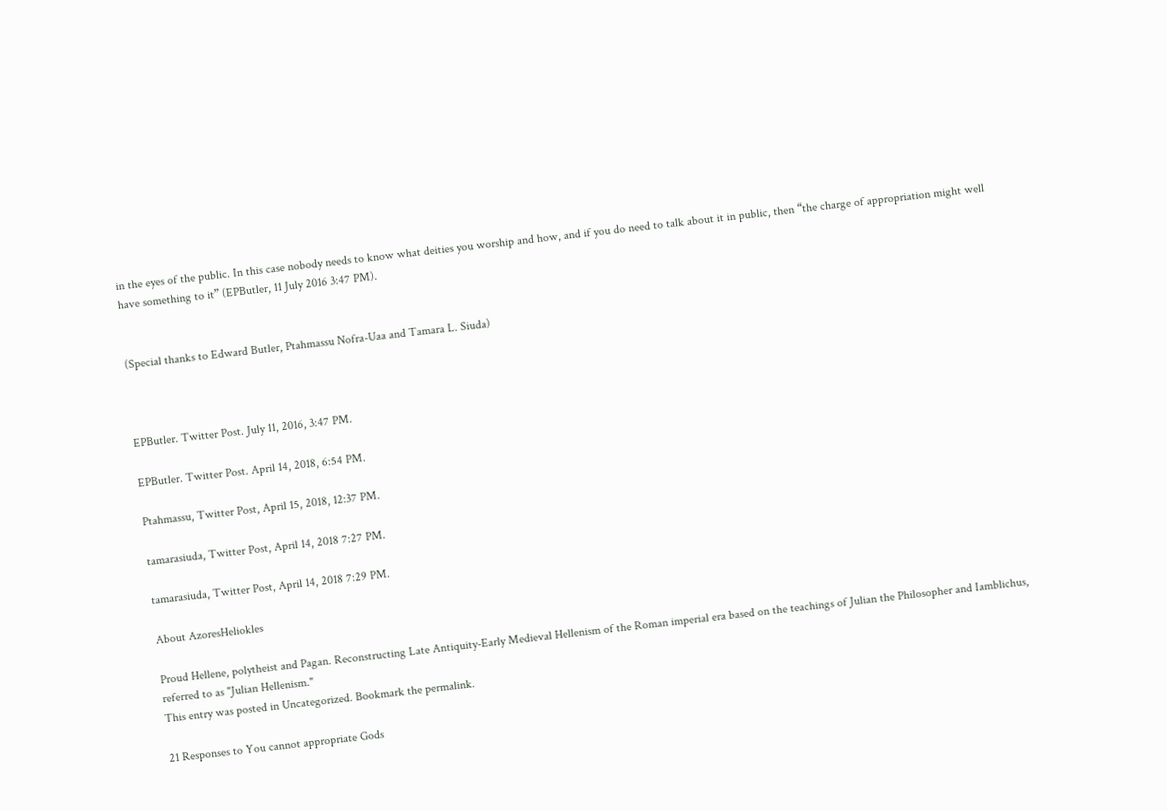in the eyes of the public. In this case nobody needs to know what deities you worship and how, and if you do need to talk about it in public, then “the charge of appropriation might well have something to it” (EPButler, 11 July 2016 3:47 PM).


(Special thanks to Edward Butler, Ptahmassu Nofra-Uaa and Tamara L. Siuda)



EPButler. Twitter Post. July 11, 2016, 3:47 PM.

EPButler. Twitter Post. April 14, 2018, 6:54 PM.

Ptahmassu, Twitter Post, April 15, 2018, 12:37 PM.

tamarasiuda, Twitter Post, April 14, 2018 7:27 PM.

tamarasiuda, Twitter Post, April 14, 2018 7:29 PM.

About AzoresHeliokles

Proud Hellene, polytheist and Pagan. Reconstructing Late Antiquity-Early Medieval Hellenism of the Roman imperial era based on the teachings of Julian the Philosopher and Iamblichus, referred to as "Julian Hellenism."
This entry was posted in Uncategorized. Bookmark the permalink.

21 Responses to You cannot appropriate Gods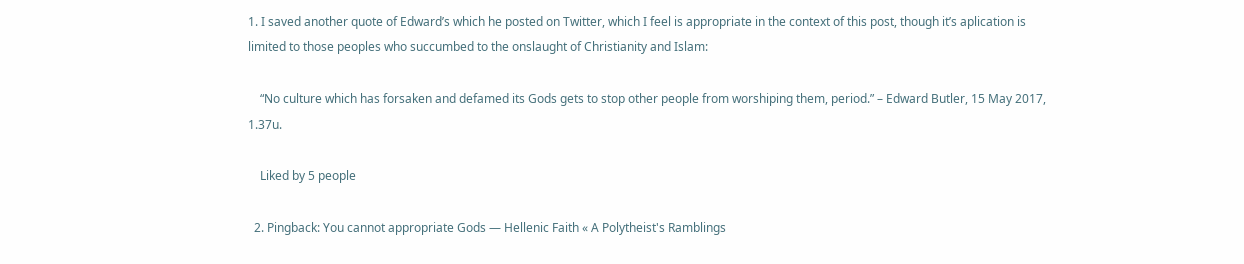1. I saved another quote of Edward’s which he posted on Twitter, which I feel is appropriate in the context of this post, though it’s aplication is limited to those peoples who succumbed to the onslaught of Christianity and Islam:

    “No culture which has forsaken and defamed its Gods gets to stop other people from worshiping them, period.” – Edward Butler, 15 May 2017, 1.37u.

    Liked by 5 people

  2. Pingback: You cannot appropriate Gods — Hellenic Faith « A Polytheist's Ramblings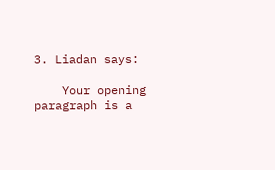3. Liadan says:

    Your opening paragraph is a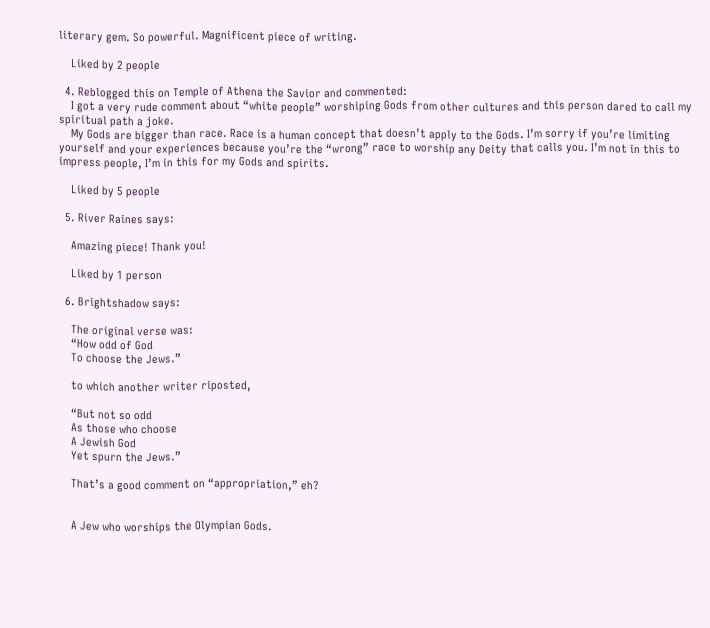literary gem. So powerful. Magnificent piece of writing.

    Liked by 2 people

  4. Reblogged this on Temple of Athena the Savior and commented:
    I got a very rude comment about “white people” worshiping Gods from other cultures and this person dared to call my spiritual path a joke.
    My Gods are bigger than race. Race is a human concept that doesn’t apply to the Gods. I’m sorry if you’re limiting yourself and your experiences because you’re the “wrong” race to worship any Deity that calls you. I’m not in this to impress people, I’m in this for my Gods and spirits.

    Liked by 5 people

  5. River Raines says:

    Amazing piece! Thank you!

    Liked by 1 person

  6. Brightshadow says:

    The original verse was:
    “How odd of God
    To choose the Jews.”

    to which another writer riposted,

    “But not so odd
    As those who choose
    A Jewish God
    Yet spurn the Jews.”

    That’s a good comment on “appropriation,” eh?


    A Jew who worships the Olympian Gods.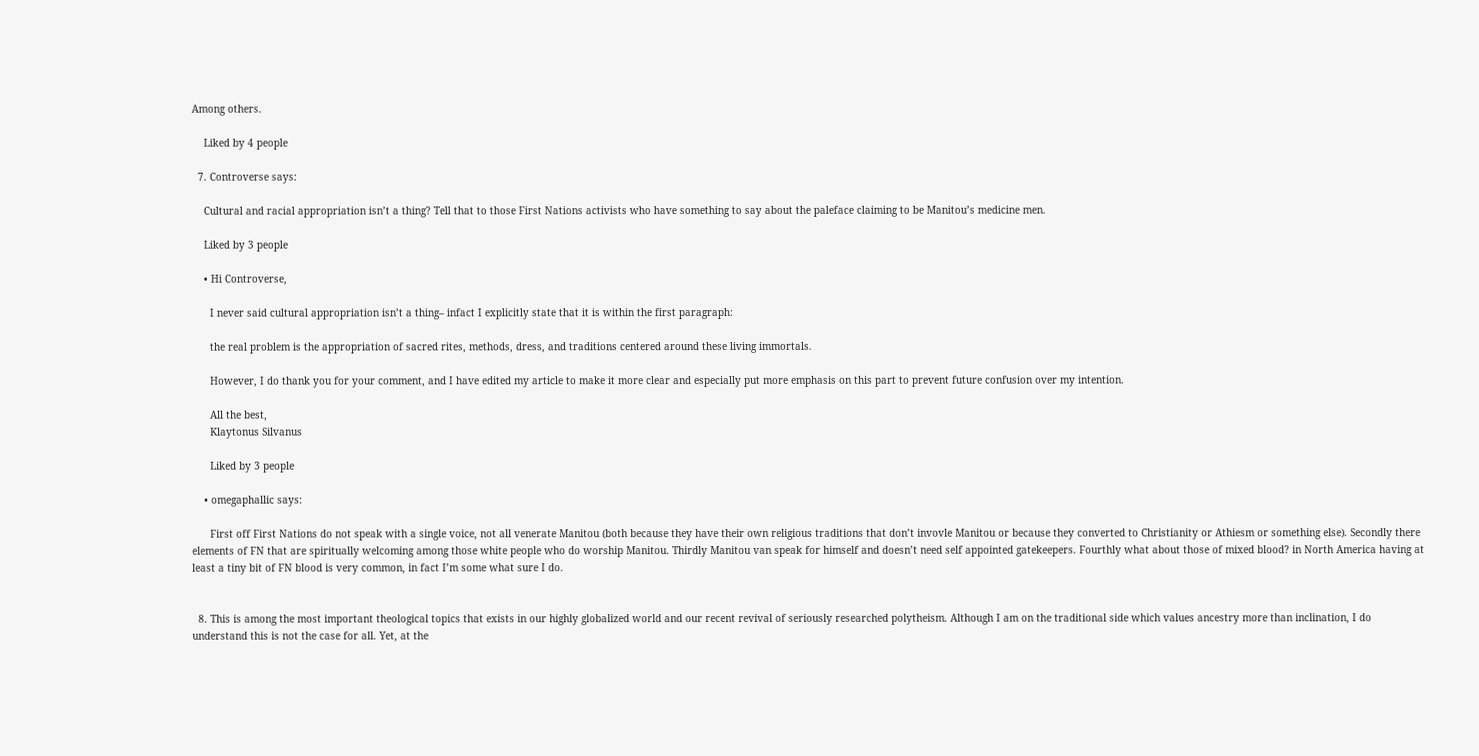Among others.

    Liked by 4 people

  7. Controverse says:

    Cultural and racial appropriation isn’t a thing? Tell that to those First Nations activists who have something to say about the paleface claiming to be Manitou’s medicine men.

    Liked by 3 people

    • Hi Controverse,

      I never said cultural appropriation isn’t a thing– infact I explicitly state that it is within the first paragraph:

      the real problem is the appropriation of sacred rites, methods, dress, and traditions centered around these living immortals.

      However, I do thank you for your comment, and I have edited my article to make it more clear and especially put more emphasis on this part to prevent future confusion over my intention.

      All the best,
      Klaytonus Silvanus

      Liked by 3 people

    • omegaphallic says:

      First off First Nations do not speak with a single voice, not all venerate Manitou (both because they have their own religious traditions that don’t invovle Manitou or because they converted to Christianity or Athiesm or something else). Secondly there elements of FN that are spiritually welcoming among those white people who do worship Manitou. Thirdly Manitou van speak for himself and doesn’t need self appointed gatekeepers. Fourthly what about those of mixed blood? in North America having at least a tiny bit of FN blood is very common, in fact I’m some what sure I do.


  8. This is among the most important theological topics that exists in our highly globalized world and our recent revival of seriously researched polytheism. Although I am on the traditional side which values ancestry more than inclination, I do understand this is not the case for all. Yet, at the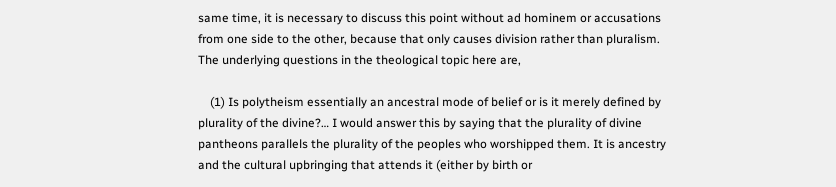same time, it is necessary to discuss this point without ad hominem or accusations from one side to the other, because that only causes division rather than pluralism. The underlying questions in the theological topic here are,

    (1) Is polytheism essentially an ancestral mode of belief or is it merely defined by plurality of the divine?… I would answer this by saying that the plurality of divine pantheons parallels the plurality of the peoples who worshipped them. It is ancestry and the cultural upbringing that attends it (either by birth or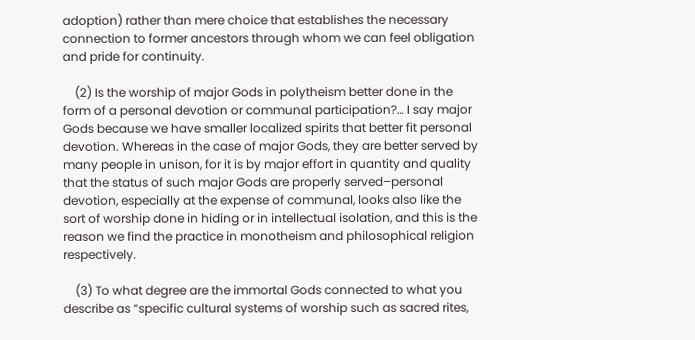adoption) rather than mere choice that establishes the necessary connection to former ancestors through whom we can feel obligation and pride for continuity.

    (2) Is the worship of major Gods in polytheism better done in the form of a personal devotion or communal participation?… I say major Gods because we have smaller localized spirits that better fit personal devotion. Whereas in the case of major Gods, they are better served by many people in unison, for it is by major effort in quantity and quality that the status of such major Gods are properly served–personal devotion, especially at the expense of communal, looks also like the sort of worship done in hiding or in intellectual isolation, and this is the reason we find the practice in monotheism and philosophical religion respectively.

    (3) To what degree are the immortal Gods connected to what you describe as “specific cultural systems of worship such as sacred rites,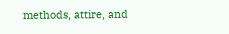methods, attire, and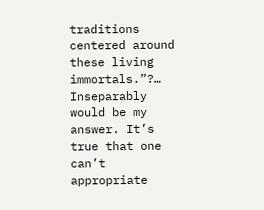traditions centered around these living immortals.”?… Inseparably would be my answer. It’s true that one can’t appropriate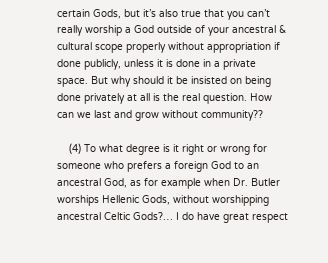certain Gods, but it’s also true that you can’t really worship a God outside of your ancestral & cultural scope properly without appropriation if done publicly, unless it is done in a private space. But why should it be insisted on being done privately at all is the real question. How can we last and grow without community??

    (4) To what degree is it right or wrong for someone who prefers a foreign God to an ancestral God, as for example when Dr. Butler worships Hellenic Gods, without worshipping ancestral Celtic Gods?… I do have great respect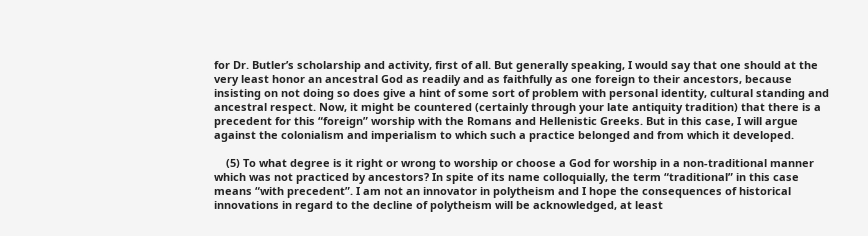for Dr. Butler’s scholarship and activity, first of all. But generally speaking, I would say that one should at the very least honor an ancestral God as readily and as faithfully as one foreign to their ancestors, because insisting on not doing so does give a hint of some sort of problem with personal identity, cultural standing and ancestral respect. Now, it might be countered (certainly through your late antiquity tradition) that there is a precedent for this “foreign” worship with the Romans and Hellenistic Greeks. But in this case, I will argue against the colonialism and imperialism to which such a practice belonged and from which it developed.

    (5) To what degree is it right or wrong to worship or choose a God for worship in a non-traditional manner which was not practiced by ancestors? In spite of its name colloquially, the term “traditional” in this case means “with precedent”. I am not an innovator in polytheism and I hope the consequences of historical innovations in regard to the decline of polytheism will be acknowledged, at least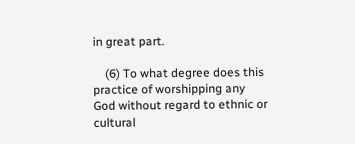in great part.

    (6) To what degree does this practice of worshipping any God without regard to ethnic or cultural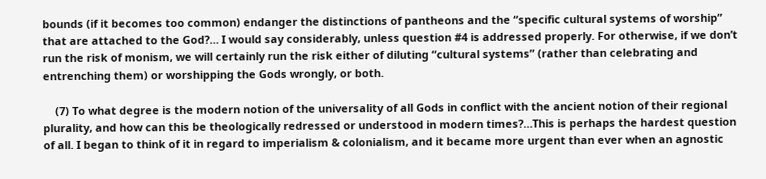bounds (if it becomes too common) endanger the distinctions of pantheons and the “specific cultural systems of worship” that are attached to the God?… I would say considerably, unless question #4 is addressed properly. For otherwise, if we don’t run the risk of monism, we will certainly run the risk either of diluting “cultural systems” (rather than celebrating and entrenching them) or worshipping the Gods wrongly, or both.

    (7) To what degree is the modern notion of the universality of all Gods in conflict with the ancient notion of their regional plurality, and how can this be theologically redressed or understood in modern times?…This is perhaps the hardest question of all. I began to think of it in regard to imperialism & colonialism, and it became more urgent than ever when an agnostic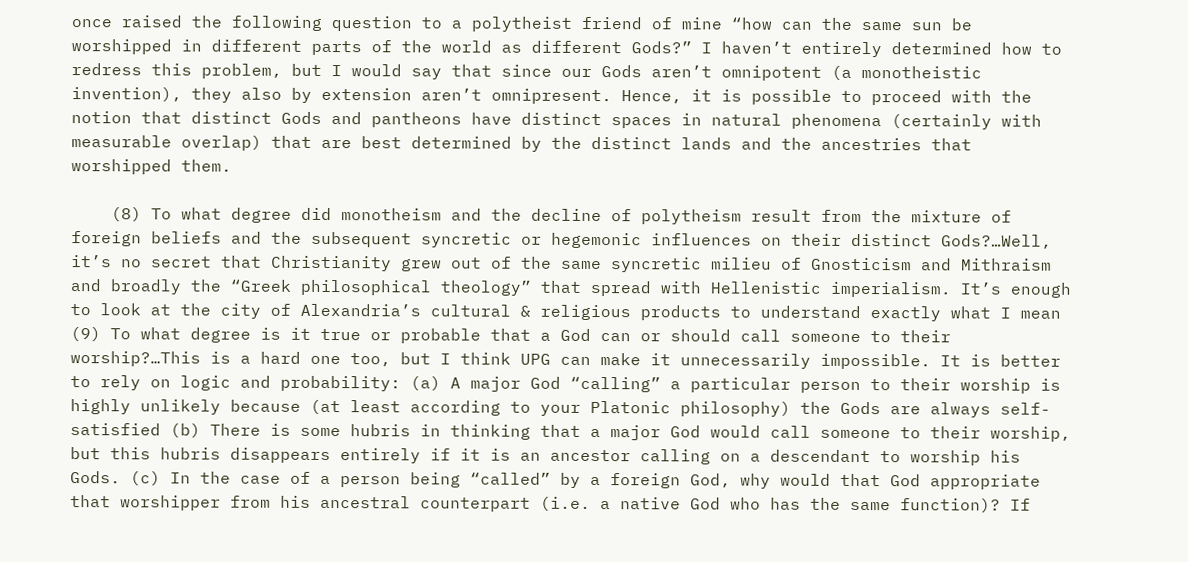once raised the following question to a polytheist friend of mine “how can the same sun be worshipped in different parts of the world as different Gods?” I haven’t entirely determined how to redress this problem, but I would say that since our Gods aren’t omnipotent (a monotheistic invention), they also by extension aren’t omnipresent. Hence, it is possible to proceed with the notion that distinct Gods and pantheons have distinct spaces in natural phenomena (certainly with measurable overlap) that are best determined by the distinct lands and the ancestries that worshipped them.

    (8) To what degree did monotheism and the decline of polytheism result from the mixture of foreign beliefs and the subsequent syncretic or hegemonic influences on their distinct Gods?…Well, it’s no secret that Christianity grew out of the same syncretic milieu of Gnosticism and Mithraism and broadly the “Greek philosophical theology” that spread with Hellenistic imperialism. It’s enough to look at the city of Alexandria’s cultural & religious products to understand exactly what I mean (9) To what degree is it true or probable that a God can or should call someone to their worship?…This is a hard one too, but I think UPG can make it unnecessarily impossible. It is better to rely on logic and probability: (a) A major God “calling” a particular person to their worship is highly unlikely because (at least according to your Platonic philosophy) the Gods are always self-satisfied (b) There is some hubris in thinking that a major God would call someone to their worship, but this hubris disappears entirely if it is an ancestor calling on a descendant to worship his Gods. (c) In the case of a person being “called” by a foreign God, why would that God appropriate that worshipper from his ancestral counterpart (i.e. a native God who has the same function)? If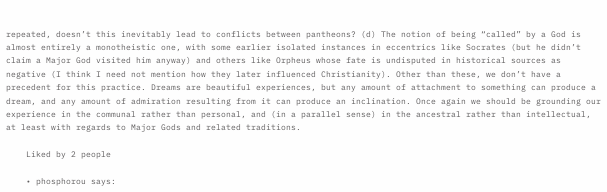repeated, doesn’t this inevitably lead to conflicts between pantheons? (d) The notion of being “called” by a God is almost entirely a monotheistic one, with some earlier isolated instances in eccentrics like Socrates (but he didn’t claim a Major God visited him anyway) and others like Orpheus whose fate is undisputed in historical sources as negative (I think I need not mention how they later influenced Christianity). Other than these, we don’t have a precedent for this practice. Dreams are beautiful experiences, but any amount of attachment to something can produce a dream, and any amount of admiration resulting from it can produce an inclination. Once again we should be grounding our experience in the communal rather than personal, and (in a parallel sense) in the ancestral rather than intellectual, at least with regards to Major Gods and related traditions.

    Liked by 2 people

    • phosphorou says: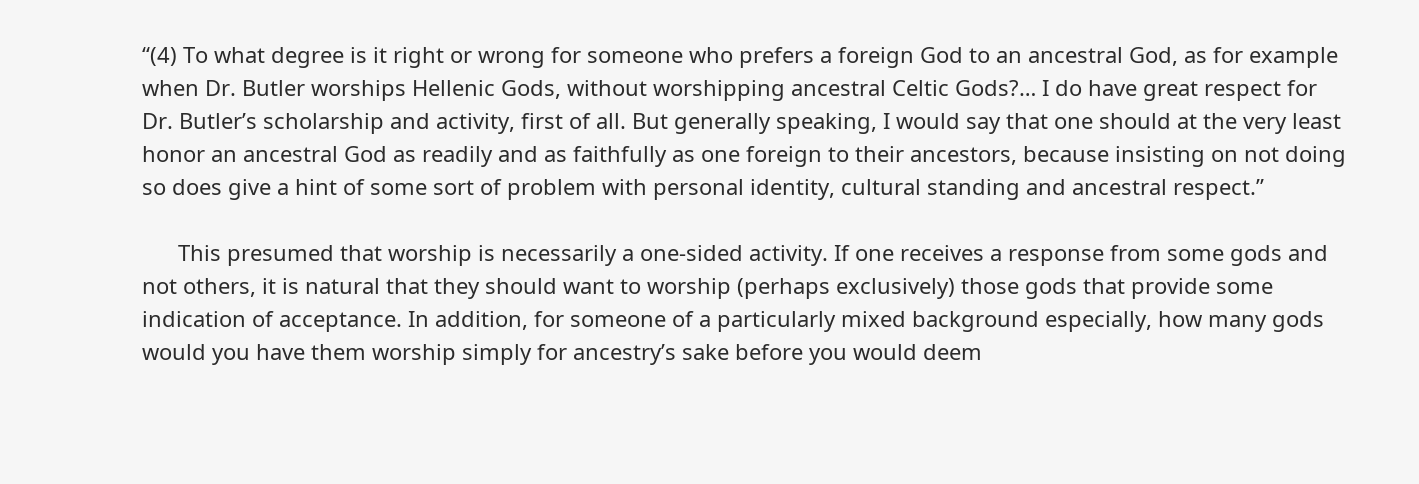“(4) To what degree is it right or wrong for someone who prefers a foreign God to an ancestral God, as for example when Dr. Butler worships Hellenic Gods, without worshipping ancestral Celtic Gods?… I do have great respect for Dr. Butler’s scholarship and activity, first of all. But generally speaking, I would say that one should at the very least honor an ancestral God as readily and as faithfully as one foreign to their ancestors, because insisting on not doing so does give a hint of some sort of problem with personal identity, cultural standing and ancestral respect.”

      This presumed that worship is necessarily a one-sided activity. If one receives a response from some gods and not others, it is natural that they should want to worship (perhaps exclusively) those gods that provide some indication of acceptance. In addition, for someone of a particularly mixed background especially, how many gods would you have them worship simply for ancestry’s sake before you would deem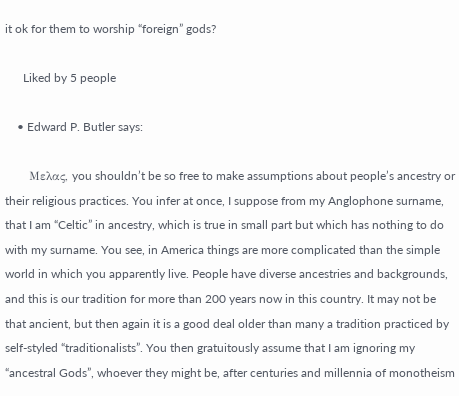it ok for them to worship “foreign” gods?

      Liked by 5 people

    • Edward P. Butler says:

      Μελας, you shouldn’t be so free to make assumptions about people’s ancestry or their religious practices. You infer at once, I suppose from my Anglophone surname, that I am “Celtic” in ancestry, which is true in small part but which has nothing to do with my surname. You see, in America things are more complicated than the simple world in which you apparently live. People have diverse ancestries and backgrounds, and this is our tradition for more than 200 years now in this country. It may not be that ancient, but then again it is a good deal older than many a tradition practiced by self-styled “traditionalists”. You then gratuitously assume that I am ignoring my “ancestral Gods”, whoever they might be, after centuries and millennia of monotheism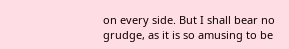on every side. But I shall bear no grudge, as it is so amusing to be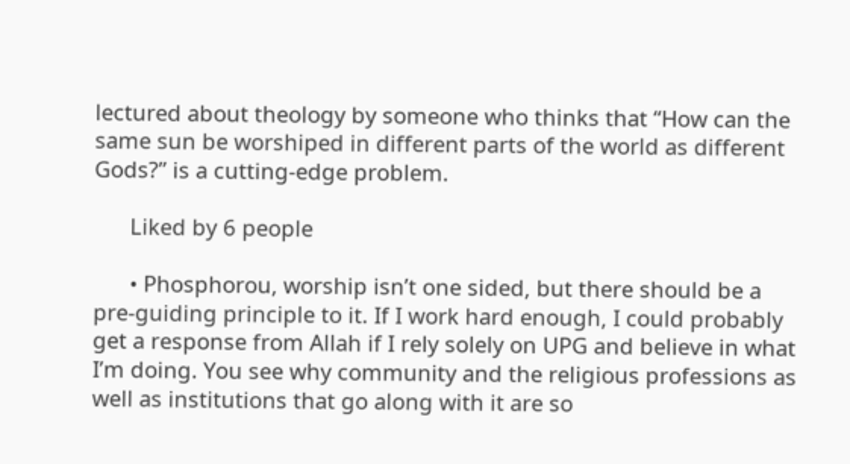lectured about theology by someone who thinks that “How can the same sun be worshiped in different parts of the world as different Gods?” is a cutting-edge problem.

      Liked by 6 people

      • Phosphorou, worship isn’t one sided, but there should be a pre-guiding principle to it. If I work hard enough, I could probably get a response from Allah if I rely solely on UPG and believe in what I’m doing. You see why community and the religious professions as well as institutions that go along with it are so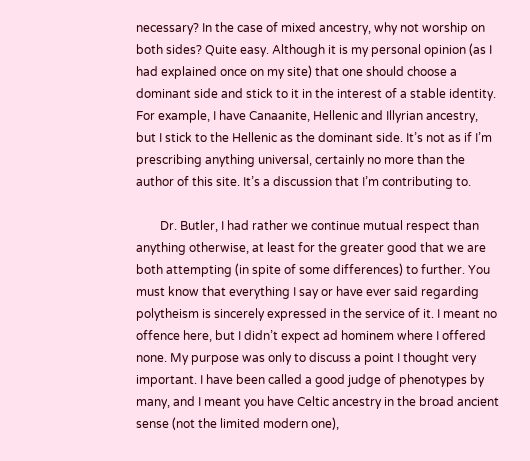necessary? In the case of mixed ancestry, why not worship on both sides? Quite easy. Although it is my personal opinion (as I had explained once on my site) that one should choose a dominant side and stick to it in the interest of a stable identity. For example, I have Canaanite, Hellenic and Illyrian ancestry, but I stick to the Hellenic as the dominant side. It’s not as if I’m prescribing anything universal, certainly no more than the author of this site. It’s a discussion that I’m contributing to.

        Dr. Butler, I had rather we continue mutual respect than anything otherwise, at least for the greater good that we are both attempting (in spite of some differences) to further. You must know that everything I say or have ever said regarding polytheism is sincerely expressed in the service of it. I meant no offence here, but I didn’t expect ad hominem where I offered none. My purpose was only to discuss a point I thought very important. I have been called a good judge of phenotypes by many, and I meant you have Celtic ancestry in the broad ancient sense (not the limited modern one),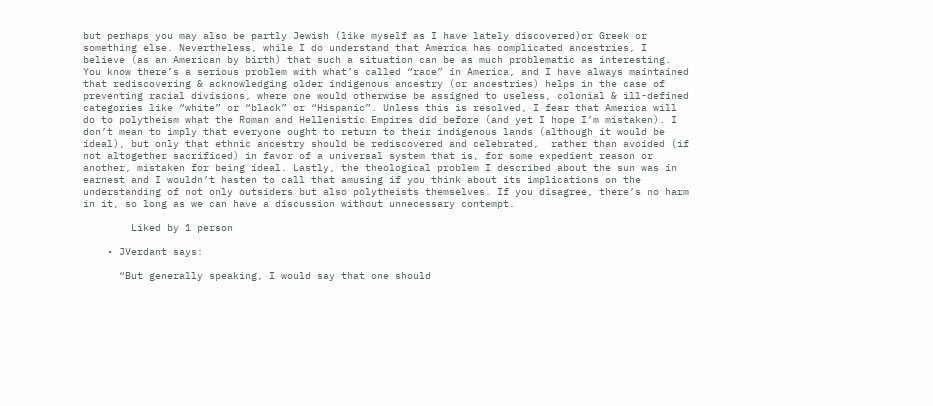but perhaps you may also be partly Jewish (like myself as I have lately discovered)or Greek or something else. Nevertheless, while I do understand that America has complicated ancestries, I believe (as an American by birth) that such a situation can be as much problematic as interesting. You know there’s a serious problem with what’s called “race” in America, and I have always maintained that rediscovering & acknowledging older indigenous ancestry (or ancestries) helps in the case of preventing racial divisions, where one would otherwise be assigned to useless, colonial & ill-defined categories like “white” or “black” or “Hispanic”. Unless this is resolved, I fear that America will do to polytheism what the Roman and Hellenistic Empires did before (and yet I hope I’m mistaken). I don’t mean to imply that everyone ought to return to their indigenous lands (although it would be ideal), but only that ethnic ancestry should be rediscovered and celebrated,  rather than avoided (if not altogether sacrificed) in favor of a universal system that is, for some expedient reason or another, mistaken for being ideal. Lastly, the theological problem I described about the sun was in earnest and I wouldn’t hasten to call that amusing if you think about its implications on the understanding of not only outsiders but also polytheists themselves. If you disagree, there’s no harm in it, so long as we can have a discussion without unnecessary contempt.

        Liked by 1 person

    • JVerdant says:

      “But generally speaking, I would say that one should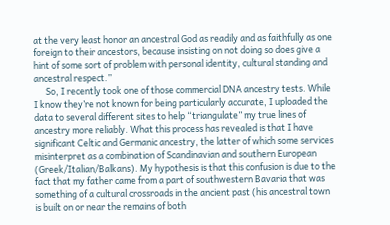at the very least honor an ancestral God as readily and as faithfully as one foreign to their ancestors, because insisting on not doing so does give a hint of some sort of problem with personal identity, cultural standing and ancestral respect.”
      So, I recently took one of those commercial DNA ancestry tests. While I know they’re not known for being particularly accurate, I uploaded the data to several different sites to help “triangulate” my true lines of ancestry more reliably. What this process has revealed is that I have significant Celtic and Germanic ancestry, the latter of which some services misinterpret as a combination of Scandinavian and southern European (Greek/Italian/Balkans). My hypothesis is that this confusion is due to the fact that my father came from a part of southwestern Bavaria that was something of a cultural crossroads in the ancient past (his ancestral town is built on or near the remains of both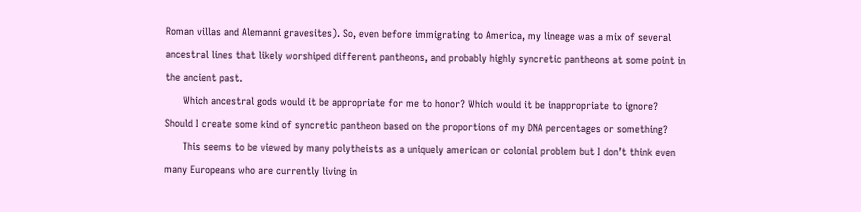Roman villas and Alemanni gravesites). So, even before immigrating to America, my lineage was a mix of several ancestral lines that likely worshiped different pantheons, and probably highly syncretic pantheons at some point in the ancient past.
      Which ancestral gods would it be appropriate for me to honor? Which would it be inappropriate to ignore? Should I create some kind of syncretic pantheon based on the proportions of my DNA percentages or something?
      This seems to be viewed by many polytheists as a uniquely american or colonial problem but I don’t think even many Europeans who are currently living in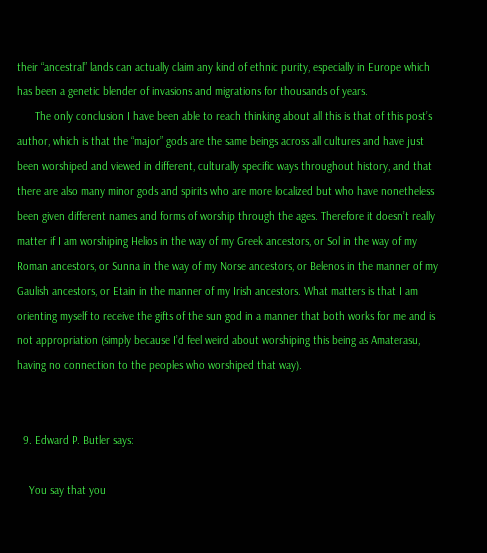their “ancestral” lands can actually claim any kind of ethnic purity, especially in Europe which has been a genetic blender of invasions and migrations for thousands of years.
      The only conclusion I have been able to reach thinking about all this is that of this post’s author, which is that the “major” gods are the same beings across all cultures and have just been worshiped and viewed in different, culturally specific ways throughout history, and that there are also many minor gods and spirits who are more localized but who have nonetheless been given different names and forms of worship through the ages. Therefore it doesn’t really matter if I am worshiping Helios in the way of my Greek ancestors, or Sol in the way of my Roman ancestors, or Sunna in the way of my Norse ancestors, or Belenos in the manner of my Gaulish ancestors, or Etain in the manner of my Irish ancestors. What matters is that I am orienting myself to receive the gifts of the sun god in a manner that both works for me and is not appropriation (simply because I’d feel weird about worshiping this being as Amaterasu, having no connection to the peoples who worshiped that way).


  9. Edward P. Butler says:

    You say that you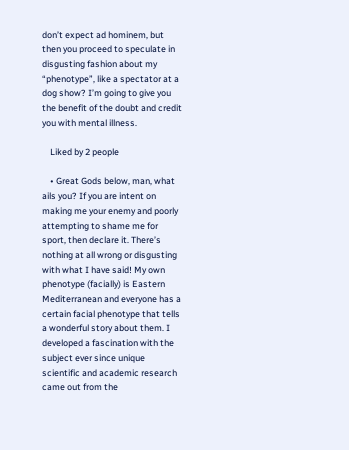don’t expect ad hominem, but then you proceed to speculate in disgusting fashion about my “phenotype”, like a spectator at a dog show? I’m going to give you the benefit of the doubt and credit you with mental illness.

    Liked by 2 people

    • Great Gods below, man, what ails you? If you are intent on making me your enemy and poorly attempting to shame me for sport, then declare it. There’s nothing at all wrong or disgusting with what I have said! My own phenotype (facially) is Eastern Mediterranean and everyone has a certain facial phenotype that tells a wonderful story about them. I developed a fascination with the subject ever since unique scientific and academic research came out from the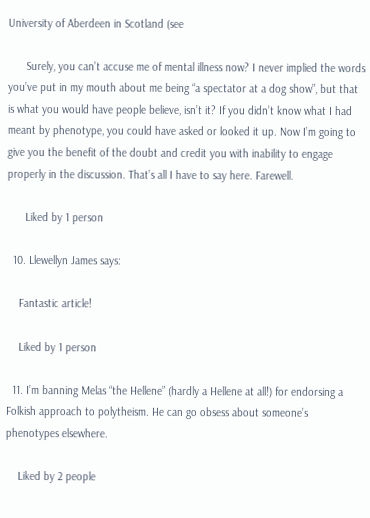University of Aberdeen in Scotland (see

      Surely, you can’t accuse me of mental illness now? I never implied the words you’ve put in my mouth about me being “a spectator at a dog show”, but that is what you would have people believe, isn’t it? If you didn’t know what I had meant by phenotype, you could have asked or looked it up. Now I’m going to give you the benefit of the doubt and credit you with inability to engage properly in the discussion. That’s all I have to say here. Farewell.

      Liked by 1 person

  10. Llewellyn James says:

    Fantastic article!

    Liked by 1 person

  11. I’m banning Melas “the Hellene” (hardly a Hellene at all!) for endorsing a Folkish approach to polytheism. He can go obsess about someone’s phenotypes elsewhere.

    Liked by 2 people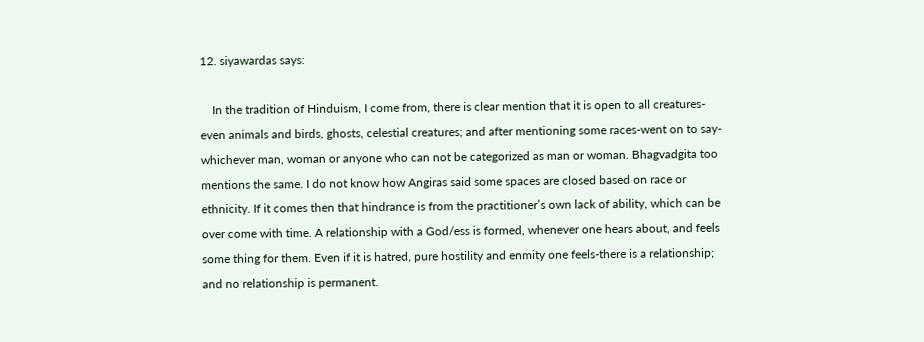12. siyawardas says:

    In the tradition of Hinduism, I come from, there is clear mention that it is open to all creatures- even animals and birds, ghosts, celestial creatures; and after mentioning some races-went on to say-whichever man, woman or anyone who can not be categorized as man or woman. Bhagvadgita too mentions the same. I do not know how Angiras said some spaces are closed based on race or ethnicity. If it comes then that hindrance is from the practitioner’s own lack of ability, which can be over come with time. A relationship with a God/ess is formed, whenever one hears about, and feels some thing for them. Even if it is hatred, pure hostility and enmity one feels-there is a relationship; and no relationship is permanent.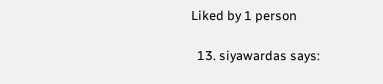Liked by 1 person

  13. siyawardas says: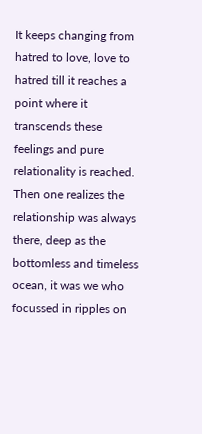It keeps changing from hatred to love, love to hatred till it reaches a point where it transcends these feelings and pure relationality is reached. Then one realizes the relationship was always there, deep as the bottomless and timeless ocean, it was we who focussed in ripples on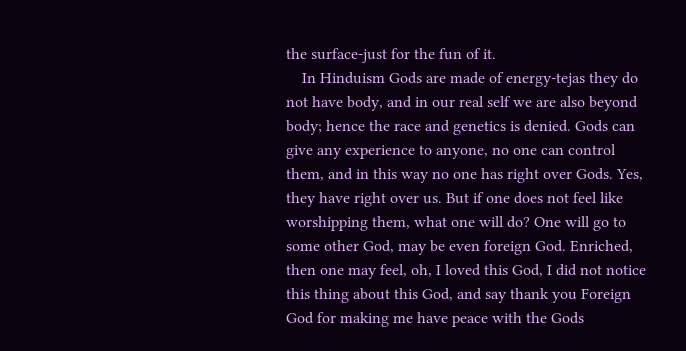the surface-just for the fun of it.
    In Hinduism Gods are made of energy-tejas they do not have body, and in our real self we are also beyond body; hence the race and genetics is denied. Gods can give any experience to anyone, no one can control them, and in this way no one has right over Gods. Yes, they have right over us. But if one does not feel like worshipping them, what one will do? One will go to some other God, may be even foreign God. Enriched, then one may feel, oh, I loved this God, I did not notice this thing about this God, and say thank you Foreign God for making me have peace with the Gods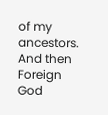of my ancestors. And then Foreign God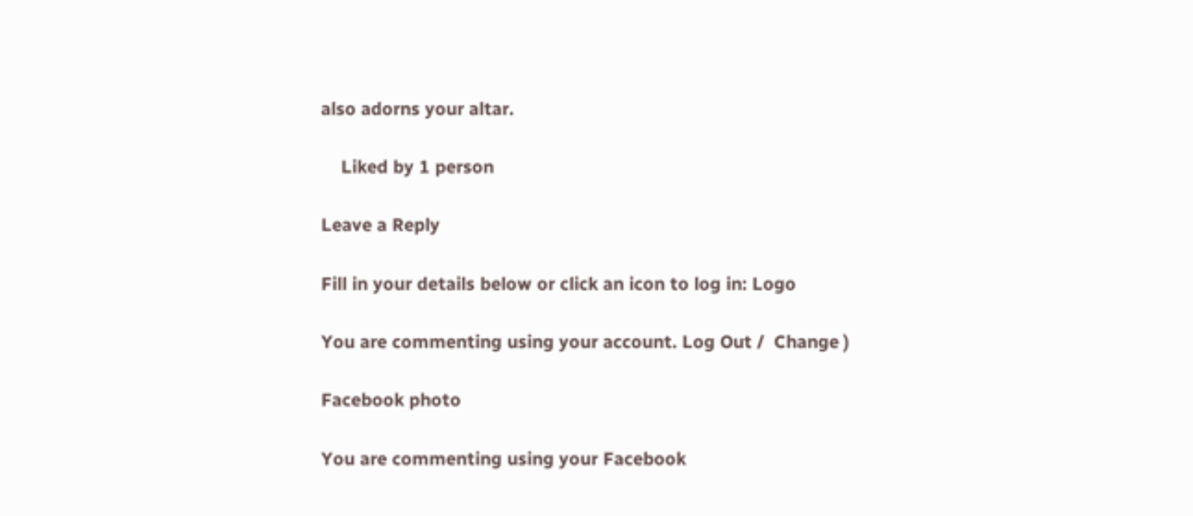also adorns your altar.

    Liked by 1 person

Leave a Reply

Fill in your details below or click an icon to log in: Logo

You are commenting using your account. Log Out /  Change )

Facebook photo

You are commenting using your Facebook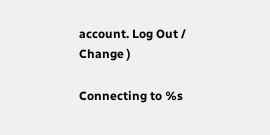account. Log Out /  Change )

Connecting to %s